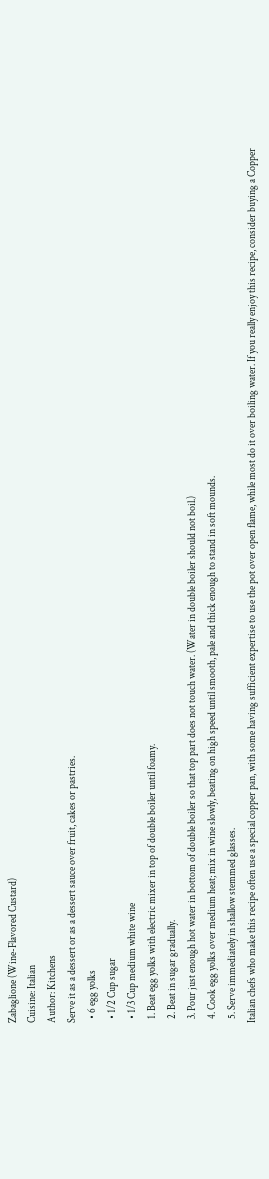Zabaglione (Wine-Flavored Custard)
Cuisine: Italian
Author: Kitchens
Serve it as a dessert or as a dessert sauce over fruit, cakes or pastries.
  • 6 egg yolks
  • 1/2 Cup sugar
  • 1/3 Cup medium white wine
  1. Beat egg yolks with electric mixer in top of double boiler until foamy.
  2. Beat in sugar gradually.
  3. Pour just enough hot water in bottom of double boiler so that top part does not touch water. (Water in double boiler should not boil.)
  4. Cook egg yolks over medium heat; mix in wine slowly, beating on high speed until smooth, pale and thick enough to stand in soft mounds.
  5. Serve immediately in shallow stemmed glasses.
Italian chefs who make this recipe often use a special copper pan, with some having sufficient expertise to use the pot over open flame, while most do it over boiling water. If you really enjoy this recipe, consider buying a Copper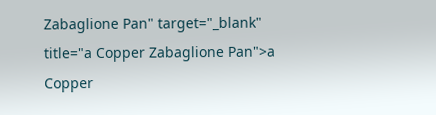Zabaglione Pan" target="_blank" title="a Copper Zabaglione Pan">a Copper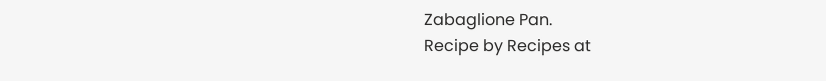Zabaglione Pan.
Recipe by Recipes at